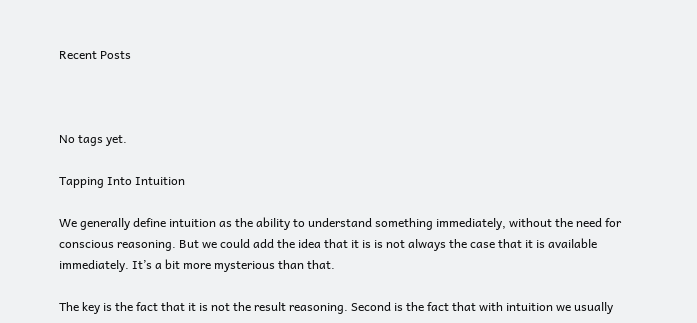Recent Posts



No tags yet.

Tapping Into Intuition

We generally define intuition as the ability to understand something immediately, without the need for conscious reasoning. But we could add the idea that it is is not always the case that it is available immediately. It’s a bit more mysterious than that.

The key is the fact that it is not the result reasoning. Second is the fact that with intuition we usually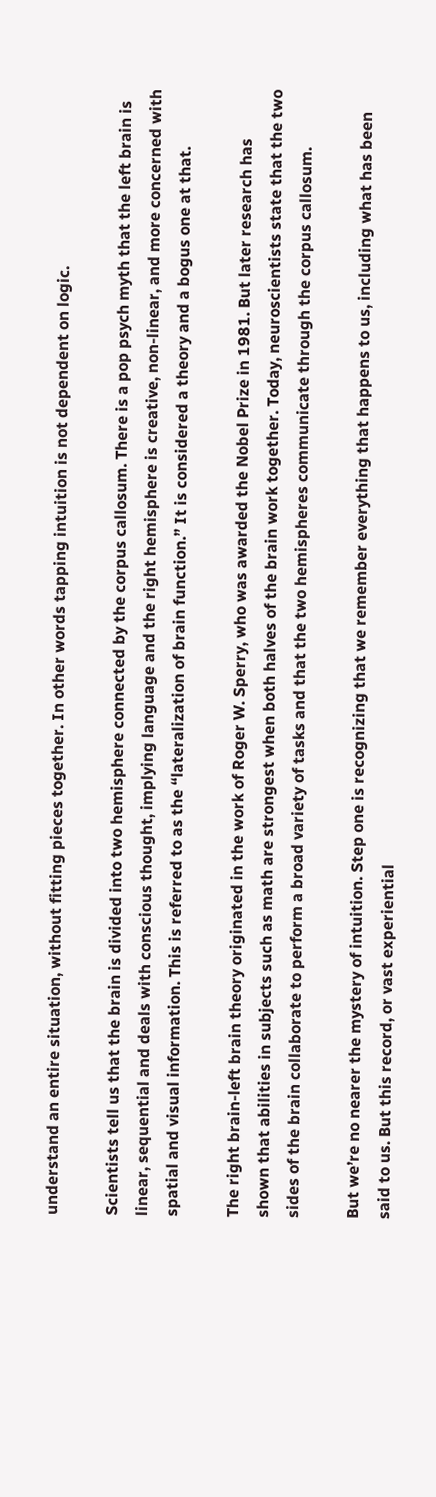understand an entire situation, without fitting pieces together. In other words tapping intuition is not dependent on logic.

Scientists tell us that the brain is divided into two hemisphere connected by the corpus callosum. There is a pop psych myth that the left brain is linear, sequential and deals with conscious thought, implying language and the right hemisphere is creative, non-linear, and more concerned with spatial and visual information. This is referred to as the “lateralization of brain function.” It is considered a theory and a bogus one at that.

The right brain-left brain theory originated in the work of Roger W. Sperry, who was awarded the Nobel Prize in 1981. But later research has shown that abilities in subjects such as math are strongest when both halves of the brain work together. Today, neuroscientists state that the two sides of the brain collaborate to perform a broad variety of tasks and that the two hemispheres communicate through the corpus callosum.

But we’re no nearer the mystery of intuition. Step one is recognizing that we remember everything that happens to us, including what has been said to us. But this record, or vast experiential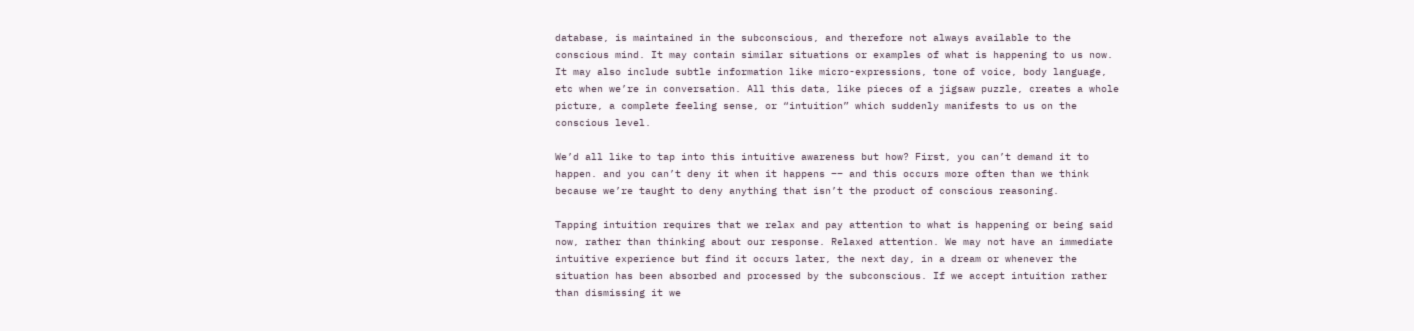database, is maintained in the subconscious, and therefore not always available to the conscious mind. It may contain similar situations or examples of what is happening to us now. It may also include subtle information like micro-expressions, tone of voice, body language, etc when we’re in conversation. All this data, like pieces of a jigsaw puzzle, creates a whole picture, a complete feeling sense, or “intuition” which suddenly manifests to us on the conscious level.

We’d all like to tap into this intuitive awareness but how? First, you can’t demand it to happen. and you can’t deny it when it happens –– and this occurs more often than we think because we’re taught to deny anything that isn’t the product of conscious reasoning.

Tapping intuition requires that we relax and pay attention to what is happening or being said now, rather than thinking about our response. Relaxed attention. We may not have an immediate intuitive experience but find it occurs later, the next day, in a dream or whenever the situation has been absorbed and processed by the subconscious. If we accept intuition rather than dismissing it we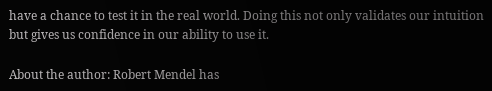have a chance to test it in the real world. Doing this not only validates our intuition but gives us confidence in our ability to use it.

About the author: Robert Mendel has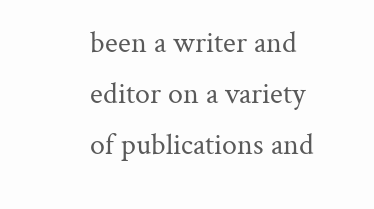been a writer and editor on a variety of publications and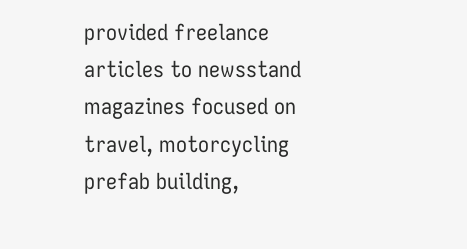provided freelance articles to newsstand magazines focused on travel, motorcycling prefab building,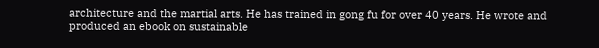architecture and the martial arts. He has trained in gong fu for over 40 years. He wrote and produced an ebook on sustainable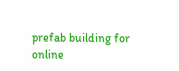prefab building for online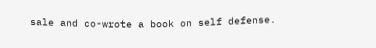sale and co-wrote a book on self defense.